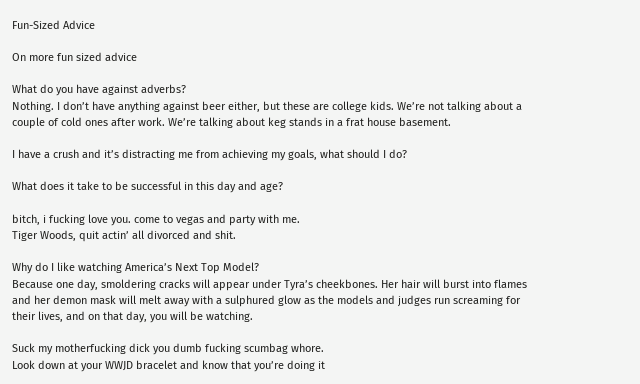Fun-Sized Advice

On more fun sized advice

What do you have against adverbs?
Nothing. I don’t have anything against beer either, but these are college kids. We’re not talking about a couple of cold ones after work. We’re talking about keg stands in a frat house basement.

I have a crush and it’s distracting me from achieving my goals, what should I do?

What does it take to be successful in this day and age?

bitch, i fucking love you. come to vegas and party with me.
Tiger Woods, quit actin’ all divorced and shit.

Why do I like watching America’s Next Top Model?
Because one day, smoldering cracks will appear under Tyra’s cheekbones. Her hair will burst into flames and her demon mask will melt away with a sulphured glow as the models and judges run screaming for their lives, and on that day, you will be watching.

Suck my motherfucking dick you dumb fucking scumbag whore.
Look down at your WWJD bracelet and know that you’re doing it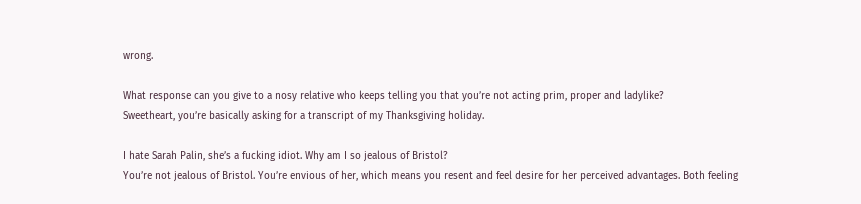wrong.

What response can you give to a nosy relative who keeps telling you that you’re not acting prim, proper and ladylike?
Sweetheart, you’re basically asking for a transcript of my Thanksgiving holiday.

I hate Sarah Palin, she’s a fucking idiot. Why am I so jealous of Bristol?
You’re not jealous of Bristol. You’re envious of her, which means you resent and feel desire for her perceived advantages. Both feeling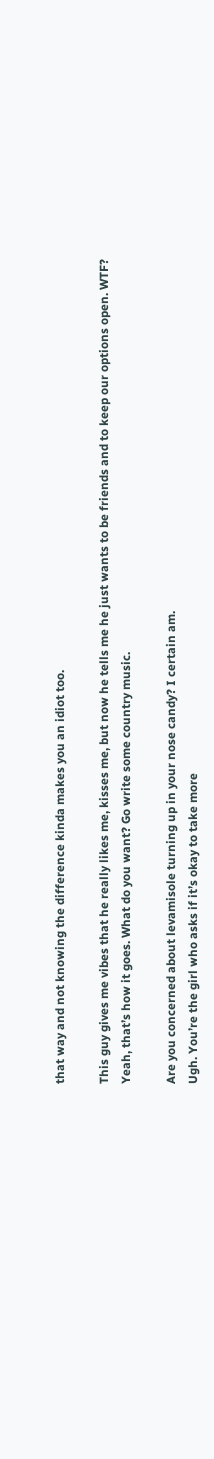that way and not knowing the difference kinda makes you an idiot too.

This guy gives me vibes that he really likes me, kisses me, but now he tells me he just wants to be friends and to keep our options open. WTF?
Yeah, that’s how it goes. What do you want? Go write some country music.

Are you concerned about levamisole turning up in your nose candy? I certain am.
Ugh. You’re the girl who asks if it’s okay to take more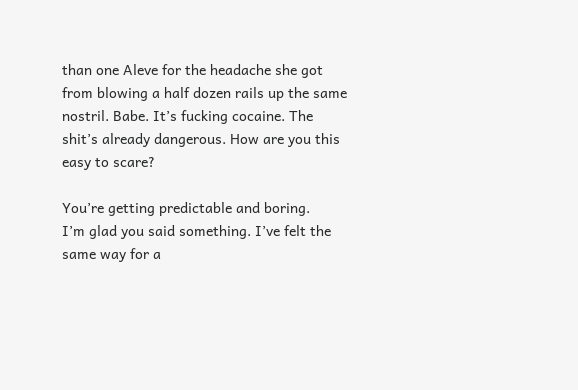than one Aleve for the headache she got from blowing a half dozen rails up the same nostril. Babe. It’s fucking cocaine. The shit’s already dangerous. How are you this easy to scare?

You’re getting predictable and boring.
I’m glad you said something. I’ve felt the same way for a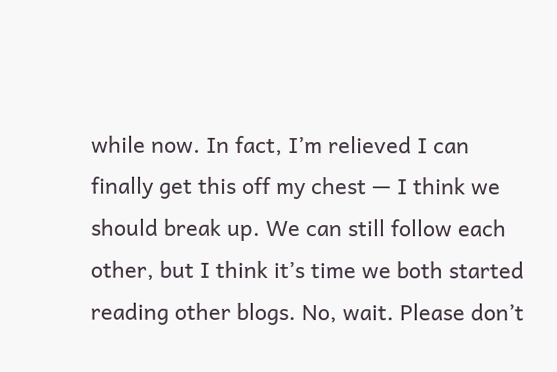while now. In fact, I’m relieved I can finally get this off my chest — I think we should break up. We can still follow each other, but I think it’s time we both started reading other blogs. No, wait. Please don’t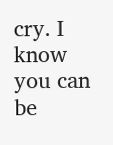cry. I know you can be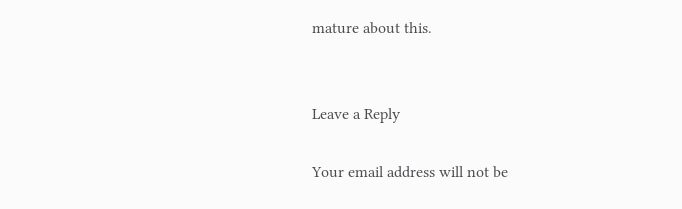mature about this.


Leave a Reply

Your email address will not be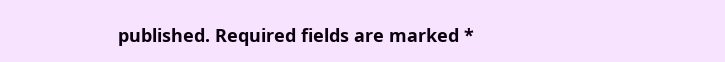published. Required fields are marked *